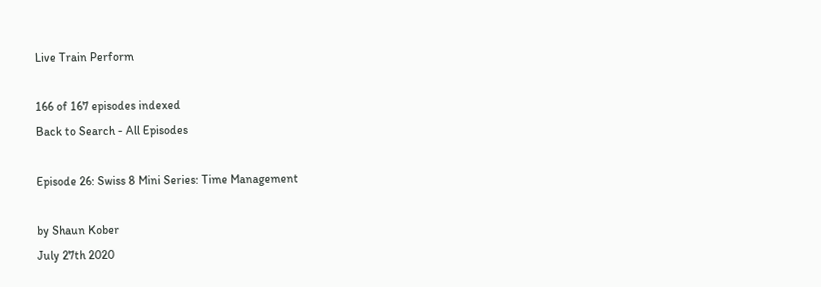Live Train Perform

166 of 167 episodes indexed
Back to Search - All Episodes

Episode 26: Swiss 8 Mini Series: Time Management

by Shaun Kober
July 27th 2020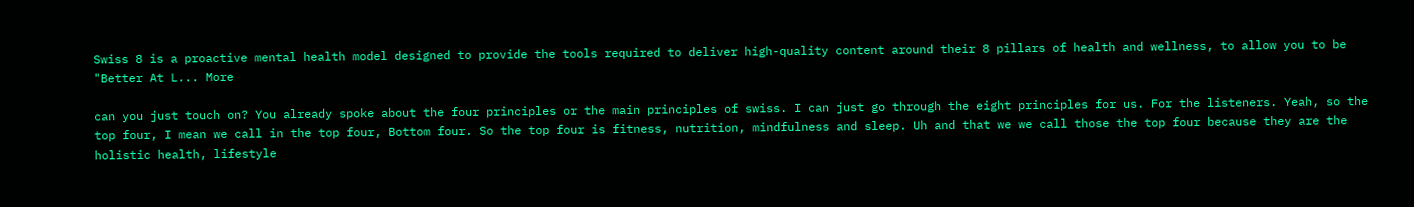Swiss 8 is a proactive mental health model designed to provide the tools required to deliver high-quality content around their 8 pillars of health and wellness, to allow you to be "Better At L... More

can you just touch on? You already spoke about the four principles or the main principles of swiss. I can just go through the eight principles for us. For the listeners. Yeah, so the top four, I mean we call in the top four, Bottom four. So the top four is fitness, nutrition, mindfulness and sleep. Uh and that we we call those the top four because they are the holistic health, lifestyle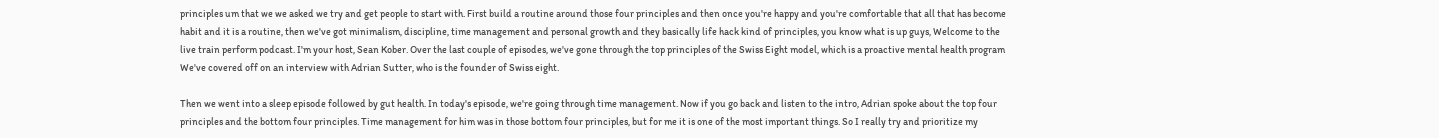principles um that we we asked we try and get people to start with. First build a routine around those four principles and then once you're happy and you're comfortable that all that has become habit and it is a routine, then we've got minimalism, discipline, time management and personal growth and they basically life hack kind of principles, you know what is up guys, Welcome to the live train perform podcast. I'm your host, Sean Kober. Over the last couple of episodes, we've gone through the top principles of the Swiss Eight model, which is a proactive mental health program We've covered off on an interview with Adrian Sutter, who is the founder of Swiss eight.

Then we went into a sleep episode followed by gut health. In today's episode, we're going through time management. Now if you go back and listen to the intro, Adrian spoke about the top four principles and the bottom four principles. Time management for him was in those bottom four principles, but for me it is one of the most important things. So I really try and prioritize my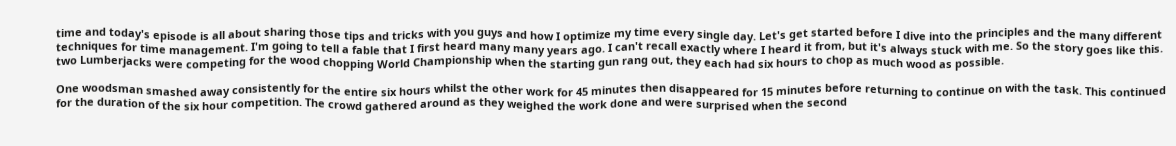time and today's episode is all about sharing those tips and tricks with you guys and how I optimize my time every single day. Let's get started before I dive into the principles and the many different techniques for time management. I'm going to tell a fable that I first heard many many years ago. I can't recall exactly where I heard it from, but it's always stuck with me. So the story goes like this. two Lumberjacks were competing for the wood chopping World Championship when the starting gun rang out, they each had six hours to chop as much wood as possible.

One woodsman smashed away consistently for the entire six hours whilst the other work for 45 minutes then disappeared for 15 minutes before returning to continue on with the task. This continued for the duration of the six hour competition. The crowd gathered around as they weighed the work done and were surprised when the second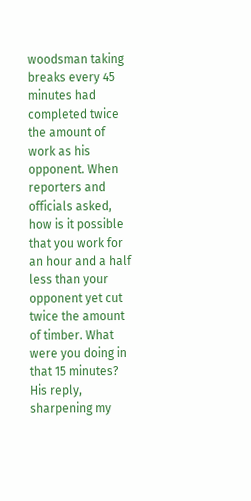woodsman taking breaks every 45 minutes had completed twice the amount of work as his opponent. When reporters and officials asked, how is it possible that you work for an hour and a half less than your opponent yet cut twice the amount of timber. What were you doing in that 15 minutes? His reply, sharpening my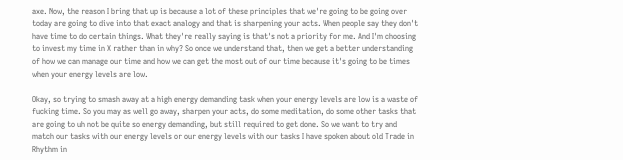axe. Now, the reason I bring that up is because a lot of these principles that we're going to be going over today are going to dive into that exact analogy and that is sharpening your acts. When people say they don't have time to do certain things. What they're really saying is that's not a priority for me. And I'm choosing to invest my time in X rather than in why? So once we understand that, then we get a better understanding of how we can manage our time and how we can get the most out of our time because it's going to be times when your energy levels are low.

Okay, so trying to smash away at a high energy demanding task when your energy levels are low is a waste of fucking time. So you may as well go away, sharpen your acts, do some meditation, do some other tasks that are going to uh not be quite so energy demanding, but still required to get done. So we want to try and match our tasks with our energy levels or our energy levels with our tasks I have spoken about old Trade in Rhythm in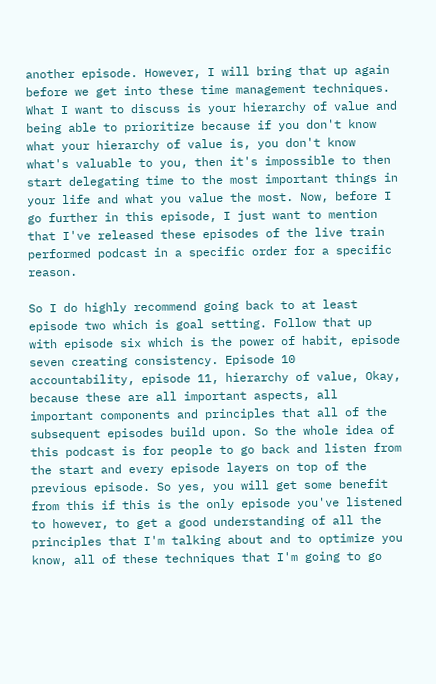another episode. However, I will bring that up again before we get into these time management techniques. What I want to discuss is your hierarchy of value and being able to prioritize because if you don't know what your hierarchy of value is, you don't know what's valuable to you, then it's impossible to then start delegating time to the most important things in your life and what you value the most. Now, before I go further in this episode, I just want to mention that I've released these episodes of the live train performed podcast in a specific order for a specific reason.

So I do highly recommend going back to at least episode two which is goal setting. Follow that up with episode six which is the power of habit, episode seven creating consistency. Episode 10 accountability, episode 11, hierarchy of value, Okay, because these are all important aspects, all important components and principles that all of the subsequent episodes build upon. So the whole idea of this podcast is for people to go back and listen from the start and every episode layers on top of the previous episode. So yes, you will get some benefit from this if this is the only episode you've listened to however, to get a good understanding of all the principles that I'm talking about and to optimize you know, all of these techniques that I'm going to go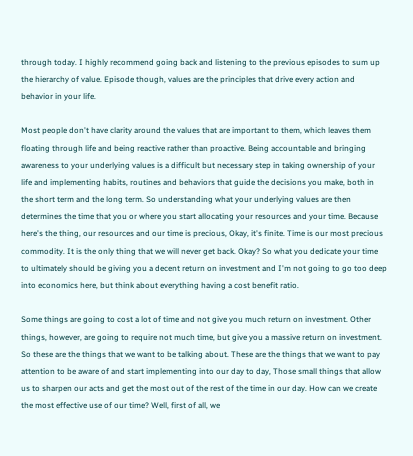through today. I highly recommend going back and listening to the previous episodes to sum up the hierarchy of value. Episode though, values are the principles that drive every action and behavior in your life.

Most people don't have clarity around the values that are important to them, which leaves them floating through life and being reactive rather than proactive. Being accountable and bringing awareness to your underlying values is a difficult but necessary step in taking ownership of your life and implementing habits, routines and behaviors that guide the decisions you make, both in the short term and the long term. So understanding what your underlying values are then determines the time that you or where you start allocating your resources and your time. Because here's the thing, our resources and our time is precious, Okay, it's finite. Time is our most precious commodity. It is the only thing that we will never get back. Okay? So what you dedicate your time to ultimately should be giving you a decent return on investment and I'm not going to go too deep into economics here, but think about everything having a cost benefit ratio.

Some things are going to cost a lot of time and not give you much return on investment. Other things, however, are going to require not much time, but give you a massive return on investment. So these are the things that we want to be talking about. These are the things that we want to pay attention to be aware of and start implementing into our day to day, Those small things that allow us to sharpen our acts and get the most out of the rest of the time in our day. How can we create the most effective use of our time? Well, first of all, we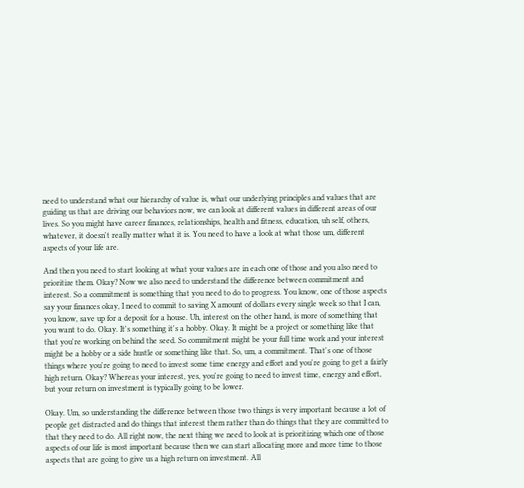need to understand what our hierarchy of value is, what our underlying principles and values that are guiding us that are driving our behaviors now, we can look at different values in different areas of our lives. So you might have career finances, relationships, health and fitness, education, uh self, others, whatever, it doesn't really matter what it is. You need to have a look at what those um, different aspects of your life are.

And then you need to start looking at what your values are in each one of those and you also need to prioritize them. Okay? Now we also need to understand the difference between commitment and interest. So a commitment is something that you need to do to progress. You know, one of those aspects say your finances okay, I need to commit to saving X amount of dollars every single week so that I can, you know, save up for a deposit for a house. Uh, interest on the other hand, is more of something that you want to do. Okay. It's something it's a hobby. Okay. It might be a project or something like that that you're working on behind the seed. So commitment might be your full time work and your interest might be a hobby or a side hustle or something like that. So, um, a commitment. That's one of those things where you're going to need to invest some time energy and effort and you're going to get a fairly high return. Okay? Whereas your interest, yes, you're going to need to invest time, energy and effort, but your return on investment is typically going to be lower.

Okay. Um, so understanding the difference between those two things is very important because a lot of people get distracted and do things that interest them rather than do things that they are committed to that they need to do. All right now, the next thing we need to look at is prioritizing which one of those aspects of our life is most important because then we can start allocating more and more time to those aspects that are going to give us a high return on investment. All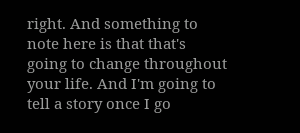right. And something to note here is that that's going to change throughout your life. And I'm going to tell a story once I go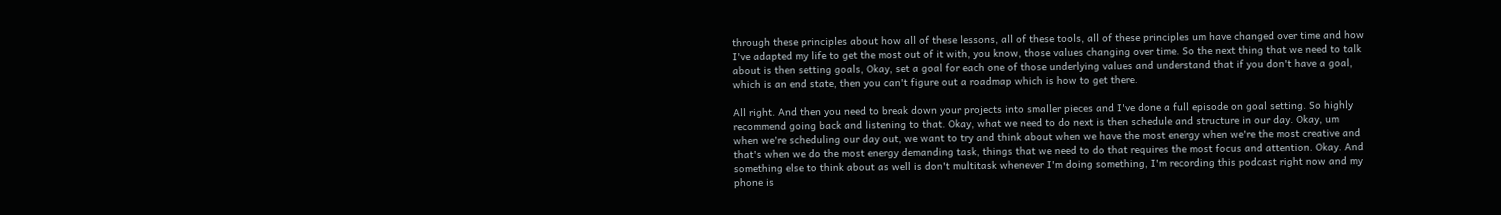through these principles about how all of these lessons, all of these tools, all of these principles um have changed over time and how I've adapted my life to get the most out of it with, you know, those values changing over time. So the next thing that we need to talk about is then setting goals, Okay, set a goal for each one of those underlying values and understand that if you don't have a goal, which is an end state, then you can't figure out a roadmap which is how to get there.

All right. And then you need to break down your projects into smaller pieces and I've done a full episode on goal setting. So highly recommend going back and listening to that. Okay, what we need to do next is then schedule and structure in our day. Okay, um when we're scheduling our day out, we want to try and think about when we have the most energy when we're the most creative and that's when we do the most energy demanding task, things that we need to do that requires the most focus and attention. Okay. And something else to think about as well is don't multitask whenever I'm doing something, I'm recording this podcast right now and my phone is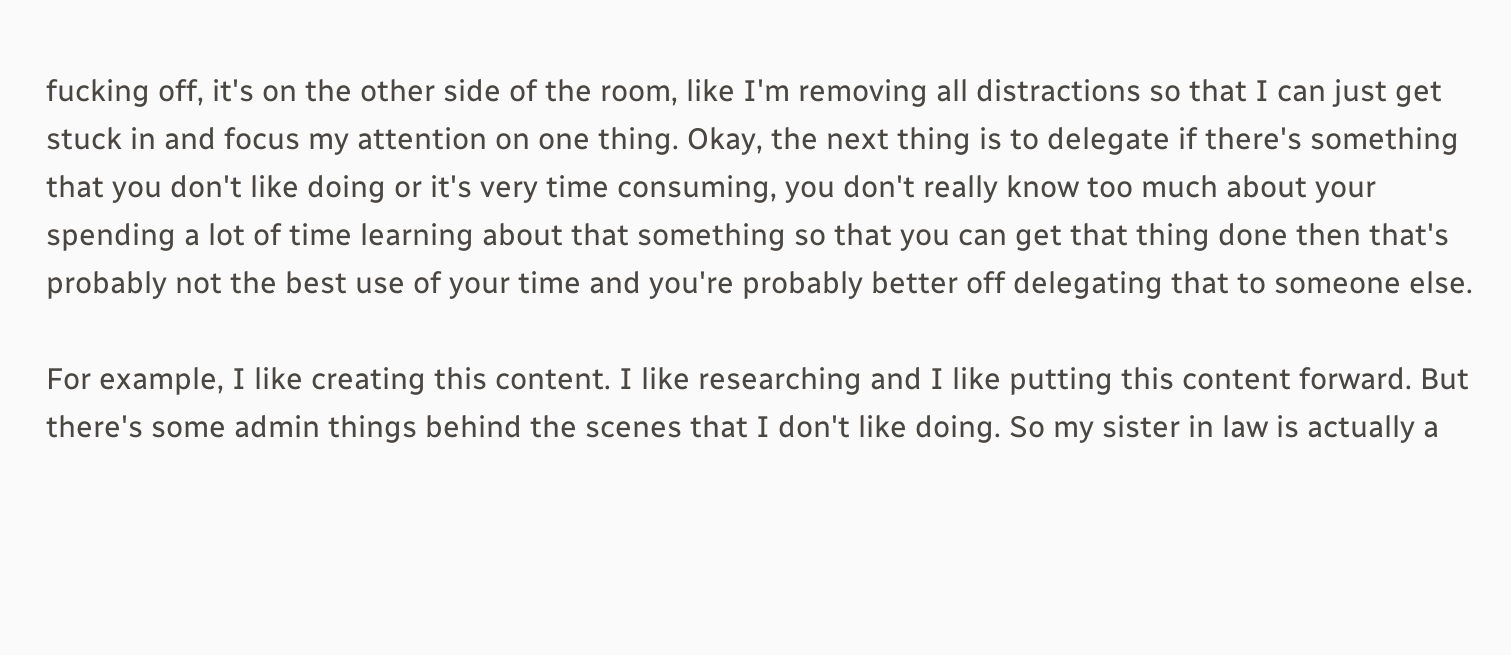fucking off, it's on the other side of the room, like I'm removing all distractions so that I can just get stuck in and focus my attention on one thing. Okay, the next thing is to delegate if there's something that you don't like doing or it's very time consuming, you don't really know too much about your spending a lot of time learning about that something so that you can get that thing done then that's probably not the best use of your time and you're probably better off delegating that to someone else.

For example, I like creating this content. I like researching and I like putting this content forward. But there's some admin things behind the scenes that I don't like doing. So my sister in law is actually a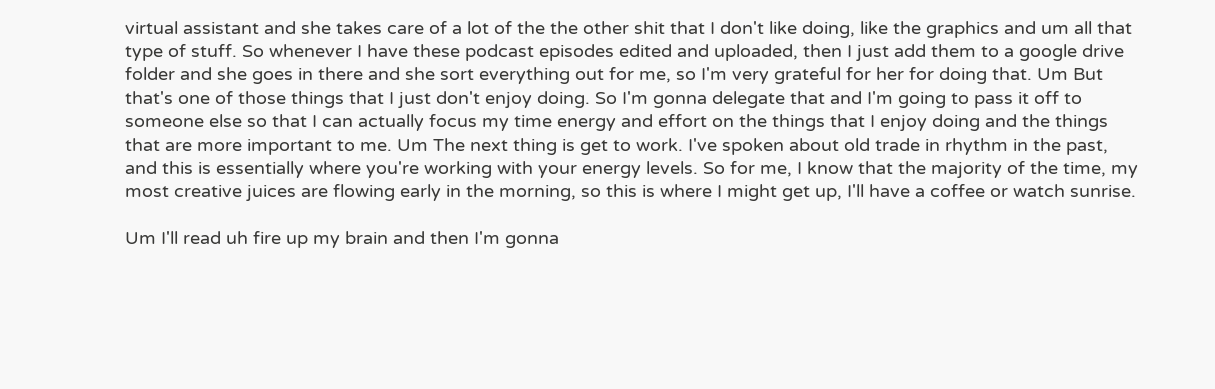virtual assistant and she takes care of a lot of the the other shit that I don't like doing, like the graphics and um all that type of stuff. So whenever I have these podcast episodes edited and uploaded, then I just add them to a google drive folder and she goes in there and she sort everything out for me, so I'm very grateful for her for doing that. Um But that's one of those things that I just don't enjoy doing. So I'm gonna delegate that and I'm going to pass it off to someone else so that I can actually focus my time energy and effort on the things that I enjoy doing and the things that are more important to me. Um The next thing is get to work. I've spoken about old trade in rhythm in the past, and this is essentially where you're working with your energy levels. So for me, I know that the majority of the time, my most creative juices are flowing early in the morning, so this is where I might get up, I'll have a coffee or watch sunrise.

Um I'll read uh fire up my brain and then I'm gonna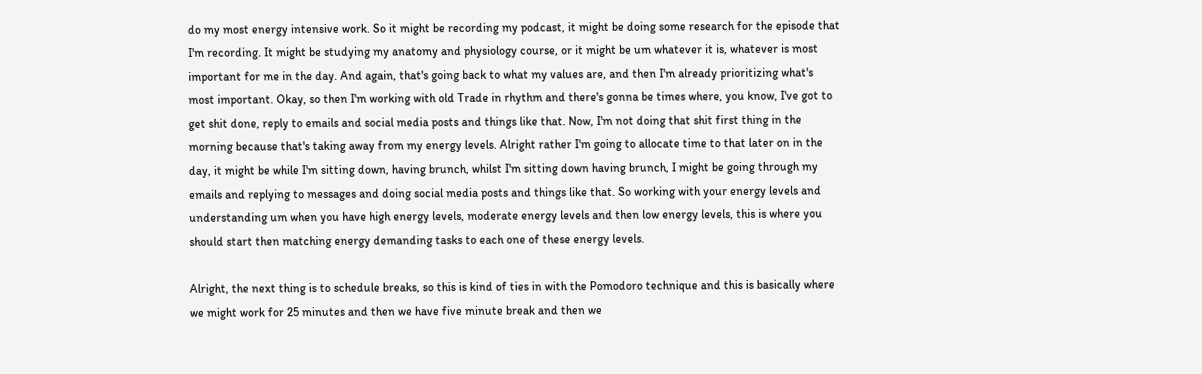do my most energy intensive work. So it might be recording my podcast, it might be doing some research for the episode that I'm recording. It might be studying my anatomy and physiology course, or it might be um whatever it is, whatever is most important for me in the day. And again, that's going back to what my values are, and then I'm already prioritizing what's most important. Okay, so then I'm working with old Trade in rhythm and there's gonna be times where, you know, I've got to get shit done, reply to emails and social media posts and things like that. Now, I'm not doing that shit first thing in the morning because that's taking away from my energy levels. Alright rather I'm going to allocate time to that later on in the day, it might be while I'm sitting down, having brunch, whilst I'm sitting down having brunch, I might be going through my emails and replying to messages and doing social media posts and things like that. So working with your energy levels and understanding um when you have high energy levels, moderate energy levels and then low energy levels, this is where you should start then matching energy demanding tasks to each one of these energy levels.

Alright, the next thing is to schedule breaks, so this is kind of ties in with the Pomodoro technique and this is basically where we might work for 25 minutes and then we have five minute break and then we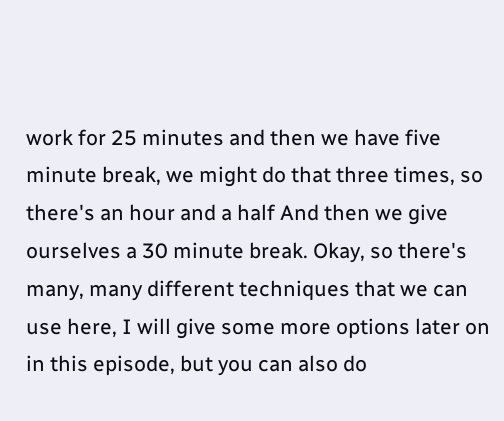work for 25 minutes and then we have five minute break, we might do that three times, so there's an hour and a half And then we give ourselves a 30 minute break. Okay, so there's many, many different techniques that we can use here, I will give some more options later on in this episode, but you can also do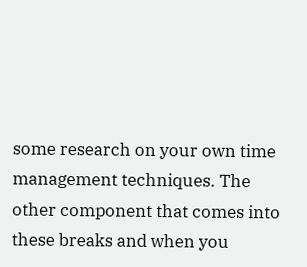some research on your own time management techniques. The other component that comes into these breaks and when you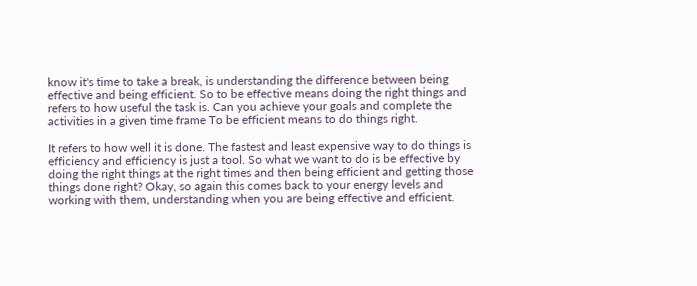know it's time to take a break, is understanding the difference between being effective and being efficient. So to be effective means doing the right things and refers to how useful the task is. Can you achieve your goals and complete the activities in a given time frame To be efficient means to do things right.

It refers to how well it is done. The fastest and least expensive way to do things is efficiency and efficiency is just a tool. So what we want to do is be effective by doing the right things at the right times and then being efficient and getting those things done right? Okay, so again this comes back to your energy levels and working with them, understanding when you are being effective and efficient.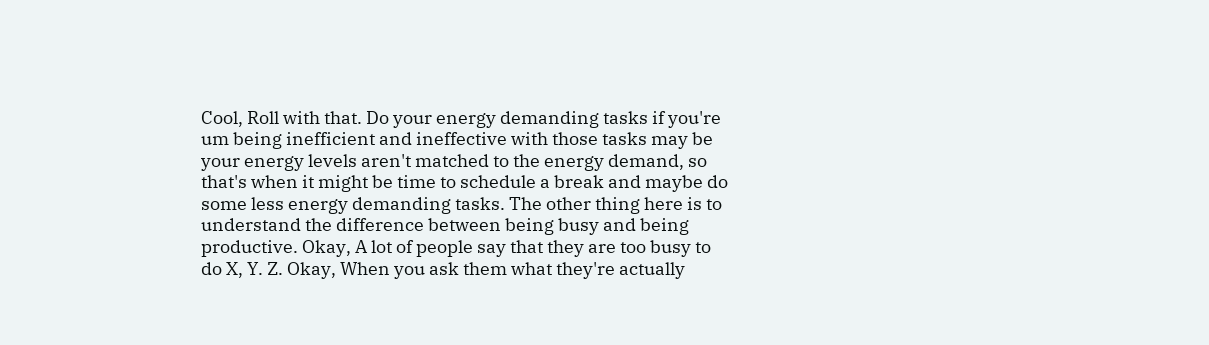Cool, Roll with that. Do your energy demanding tasks if you're um being inefficient and ineffective with those tasks may be your energy levels aren't matched to the energy demand, so that's when it might be time to schedule a break and maybe do some less energy demanding tasks. The other thing here is to understand the difference between being busy and being productive. Okay, A lot of people say that they are too busy to do X, Y. Z. Okay, When you ask them what they're actually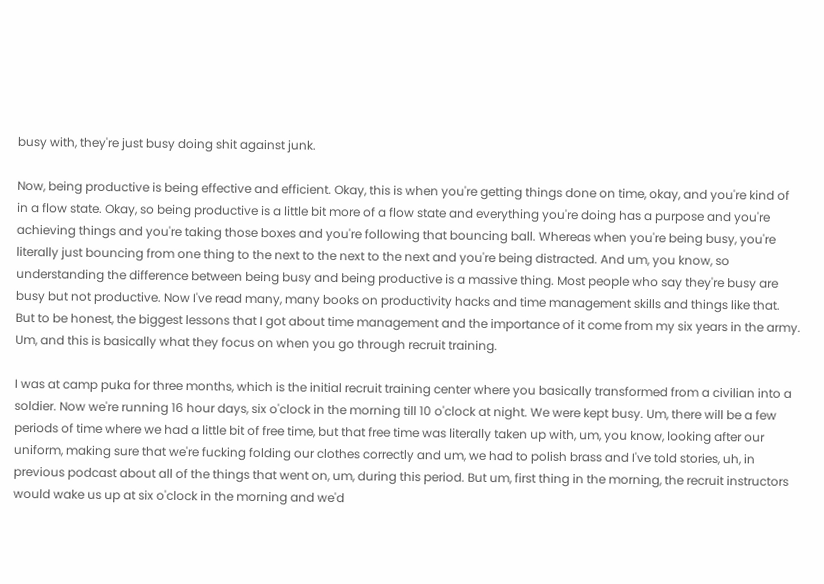busy with, they're just busy doing shit against junk.

Now, being productive is being effective and efficient. Okay, this is when you're getting things done on time, okay, and you're kind of in a flow state. Okay, so being productive is a little bit more of a flow state and everything you're doing has a purpose and you're achieving things and you're taking those boxes and you're following that bouncing ball. Whereas when you're being busy, you're literally just bouncing from one thing to the next to the next to the next and you're being distracted. And um, you know, so understanding the difference between being busy and being productive is a massive thing. Most people who say they're busy are busy but not productive. Now I've read many, many books on productivity hacks and time management skills and things like that. But to be honest, the biggest lessons that I got about time management and the importance of it come from my six years in the army. Um, and this is basically what they focus on when you go through recruit training.

I was at camp puka for three months, which is the initial recruit training center where you basically transformed from a civilian into a soldier. Now we're running 16 hour days, six o'clock in the morning till 10 o'clock at night. We were kept busy. Um, there will be a few periods of time where we had a little bit of free time, but that free time was literally taken up with, um, you know, looking after our uniform, making sure that we're fucking folding our clothes correctly and um, we had to polish brass and I've told stories, uh, in previous podcast about all of the things that went on, um, during this period. But um, first thing in the morning, the recruit instructors would wake us up at six o'clock in the morning and we'd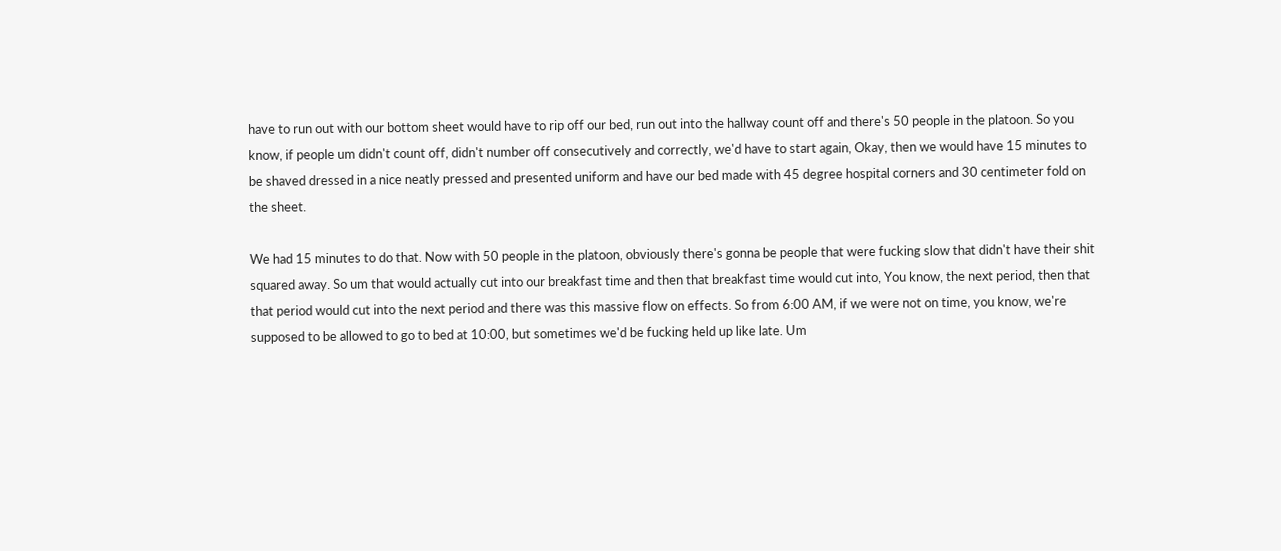have to run out with our bottom sheet would have to rip off our bed, run out into the hallway count off and there's 50 people in the platoon. So you know, if people um didn't count off, didn't number off consecutively and correctly, we'd have to start again, Okay, then we would have 15 minutes to be shaved dressed in a nice neatly pressed and presented uniform and have our bed made with 45 degree hospital corners and 30 centimeter fold on the sheet.

We had 15 minutes to do that. Now with 50 people in the platoon, obviously there's gonna be people that were fucking slow that didn't have their shit squared away. So um that would actually cut into our breakfast time and then that breakfast time would cut into, You know, the next period, then that that period would cut into the next period and there was this massive flow on effects. So from 6:00 AM, if we were not on time, you know, we're supposed to be allowed to go to bed at 10:00, but sometimes we'd be fucking held up like late. Um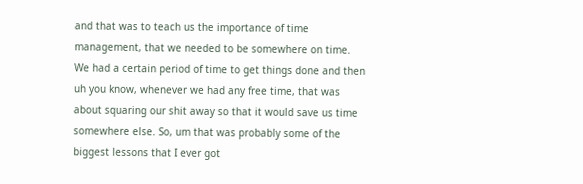and that was to teach us the importance of time management, that we needed to be somewhere on time. We had a certain period of time to get things done and then uh you know, whenever we had any free time, that was about squaring our shit away so that it would save us time somewhere else. So, um that was probably some of the biggest lessons that I ever got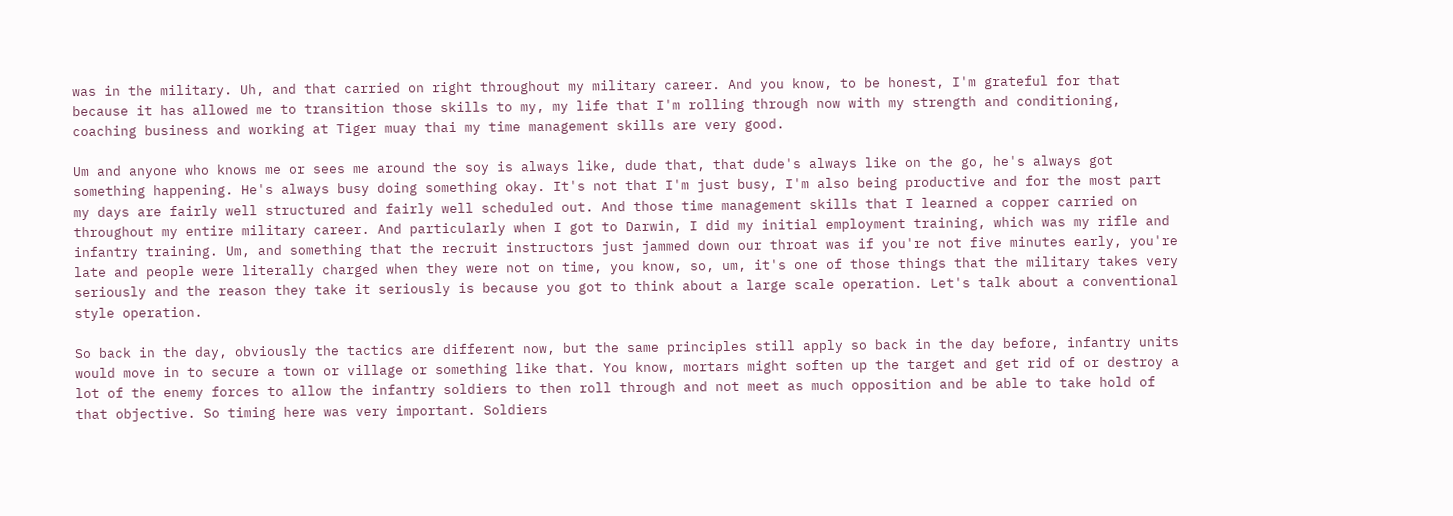was in the military. Uh, and that carried on right throughout my military career. And you know, to be honest, I'm grateful for that because it has allowed me to transition those skills to my, my life that I'm rolling through now with my strength and conditioning, coaching business and working at Tiger muay thai my time management skills are very good.

Um and anyone who knows me or sees me around the soy is always like, dude that, that dude's always like on the go, he's always got something happening. He's always busy doing something okay. It's not that I'm just busy, I'm also being productive and for the most part my days are fairly well structured and fairly well scheduled out. And those time management skills that I learned a copper carried on throughout my entire military career. And particularly when I got to Darwin, I did my initial employment training, which was my rifle and infantry training. Um, and something that the recruit instructors just jammed down our throat was if you're not five minutes early, you're late and people were literally charged when they were not on time, you know, so, um, it's one of those things that the military takes very seriously and the reason they take it seriously is because you got to think about a large scale operation. Let's talk about a conventional style operation.

So back in the day, obviously the tactics are different now, but the same principles still apply so back in the day before, infantry units would move in to secure a town or village or something like that. You know, mortars might soften up the target and get rid of or destroy a lot of the enemy forces to allow the infantry soldiers to then roll through and not meet as much opposition and be able to take hold of that objective. So timing here was very important. Soldiers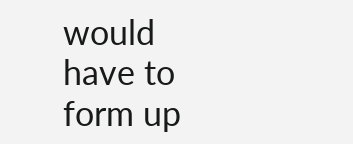would have to form up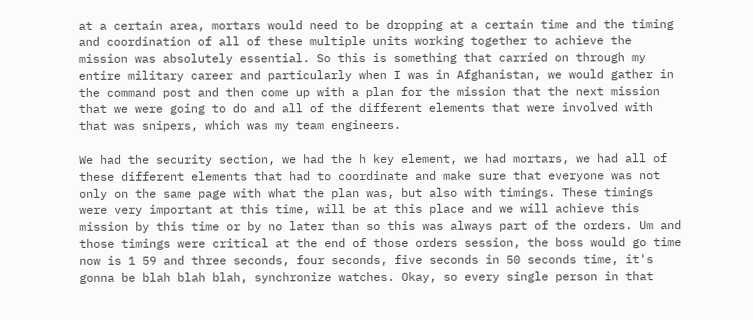at a certain area, mortars would need to be dropping at a certain time and the timing and coordination of all of these multiple units working together to achieve the mission was absolutely essential. So this is something that carried on through my entire military career and particularly when I was in Afghanistan, we would gather in the command post and then come up with a plan for the mission that the next mission that we were going to do and all of the different elements that were involved with that was snipers, which was my team engineers.

We had the security section, we had the h key element, we had mortars, we had all of these different elements that had to coordinate and make sure that everyone was not only on the same page with what the plan was, but also with timings. These timings were very important at this time, will be at this place and we will achieve this mission by this time or by no later than so this was always part of the orders. Um and those timings were critical at the end of those orders session, the boss would go time now is 1 59 and three seconds, four seconds, five seconds in 50 seconds time, it's gonna be blah blah blah, synchronize watches. Okay, so every single person in that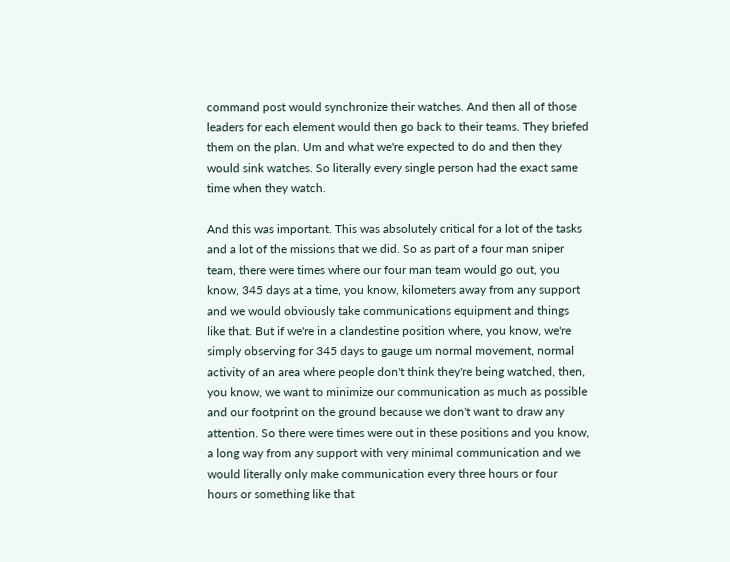command post would synchronize their watches. And then all of those leaders for each element would then go back to their teams. They briefed them on the plan. Um and what we're expected to do and then they would sink watches. So literally every single person had the exact same time when they watch.

And this was important. This was absolutely critical for a lot of the tasks and a lot of the missions that we did. So as part of a four man sniper team, there were times where our four man team would go out, you know, 345 days at a time, you know, kilometers away from any support and we would obviously take communications equipment and things like that. But if we're in a clandestine position where, you know, we're simply observing for 345 days to gauge um normal movement, normal activity of an area where people don't think they're being watched, then, you know, we want to minimize our communication as much as possible and our footprint on the ground because we don't want to draw any attention. So there were times were out in these positions and you know, a long way from any support with very minimal communication and we would literally only make communication every three hours or four hours or something like that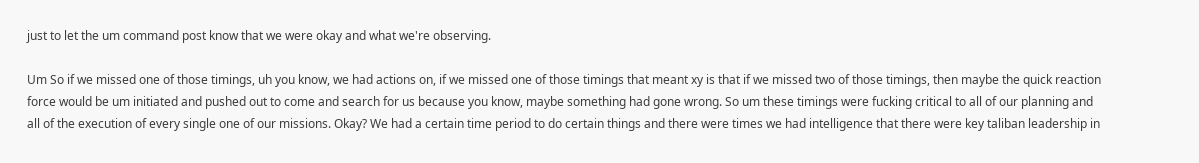just to let the um command post know that we were okay and what we're observing.

Um So if we missed one of those timings, uh you know, we had actions on, if we missed one of those timings that meant xy is that if we missed two of those timings, then maybe the quick reaction force would be um initiated and pushed out to come and search for us because you know, maybe something had gone wrong. So um these timings were fucking critical to all of our planning and all of the execution of every single one of our missions. Okay? We had a certain time period to do certain things and there were times we had intelligence that there were key taliban leadership in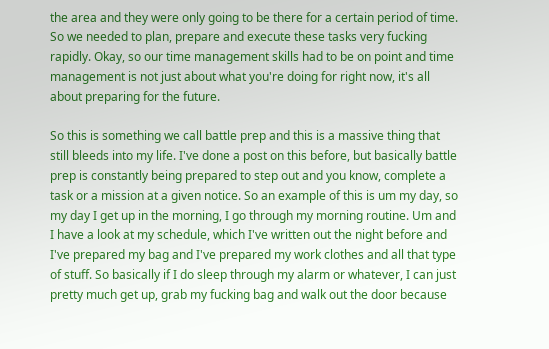the area and they were only going to be there for a certain period of time. So we needed to plan, prepare and execute these tasks very fucking rapidly. Okay, so our time management skills had to be on point and time management is not just about what you're doing for right now, it's all about preparing for the future.

So this is something we call battle prep and this is a massive thing that still bleeds into my life. I've done a post on this before, but basically battle prep is constantly being prepared to step out and you know, complete a task or a mission at a given notice. So an example of this is um my day, so my day I get up in the morning, I go through my morning routine. Um and I have a look at my schedule, which I've written out the night before and I've prepared my bag and I've prepared my work clothes and all that type of stuff. So basically if I do sleep through my alarm or whatever, I can just pretty much get up, grab my fucking bag and walk out the door because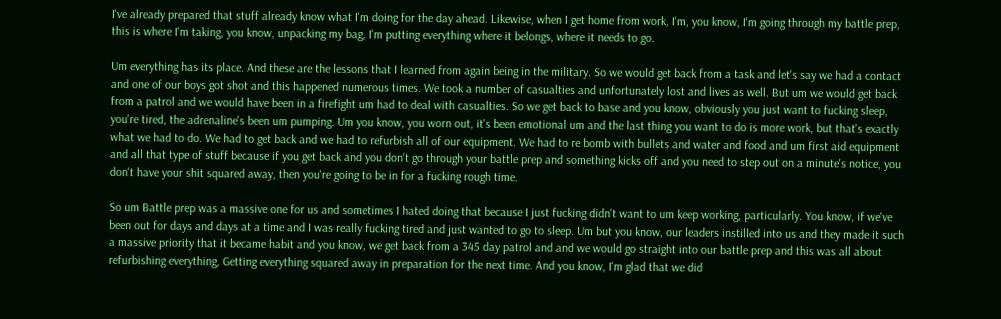I've already prepared that stuff already know what I'm doing for the day ahead. Likewise, when I get home from work, I'm, you know, I'm going through my battle prep, this is where I'm taking, you know, unpacking my bag, I'm putting everything where it belongs, where it needs to go.

Um everything has its place. And these are the lessons that I learned from again being in the military. So we would get back from a task and let's say we had a contact and one of our boys got shot and this happened numerous times. We took a number of casualties and unfortunately lost and lives as well. But um we would get back from a patrol and we would have been in a firefight um had to deal with casualties. So we get back to base and you know, obviously you just want to fucking sleep, you're tired, the adrenaline's been um pumping. Um you know, you worn out, it's been emotional um and the last thing you want to do is more work, but that's exactly what we had to do. We had to get back and we had to refurbish all of our equipment. We had to re bomb with bullets and water and food and um first aid equipment and all that type of stuff because if you get back and you don't go through your battle prep and something kicks off and you need to step out on a minute's notice, you don't have your shit squared away, then you're going to be in for a fucking rough time.

So um Battle prep was a massive one for us and sometimes I hated doing that because I just fucking didn't want to um keep working, particularly. You know, if we've been out for days and days at a time and I was really fucking tired and just wanted to go to sleep. Um but you know, our leaders instilled into us and they made it such a massive priority that it became habit and you know, we get back from a 345 day patrol and and we would go straight into our battle prep and this was all about refurbishing everything, Getting everything squared away in preparation for the next time. And you know, I'm glad that we did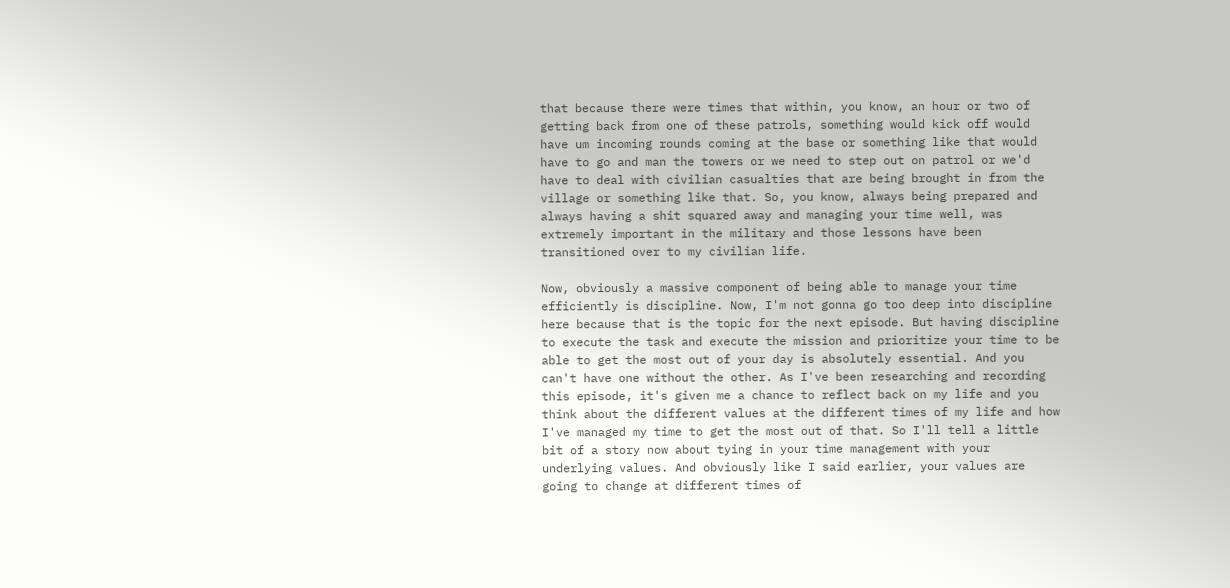that because there were times that within, you know, an hour or two of getting back from one of these patrols, something would kick off would have um incoming rounds coming at the base or something like that would have to go and man the towers or we need to step out on patrol or we'd have to deal with civilian casualties that are being brought in from the village or something like that. So, you know, always being prepared and always having a shit squared away and managing your time well, was extremely important in the military and those lessons have been transitioned over to my civilian life.

Now, obviously a massive component of being able to manage your time efficiently is discipline. Now, I'm not gonna go too deep into discipline here because that is the topic for the next episode. But having discipline to execute the task and execute the mission and prioritize your time to be able to get the most out of your day is absolutely essential. And you can't have one without the other. As I've been researching and recording this episode, it's given me a chance to reflect back on my life and you think about the different values at the different times of my life and how I've managed my time to get the most out of that. So I'll tell a little bit of a story now about tying in your time management with your underlying values. And obviously like I said earlier, your values are going to change at different times of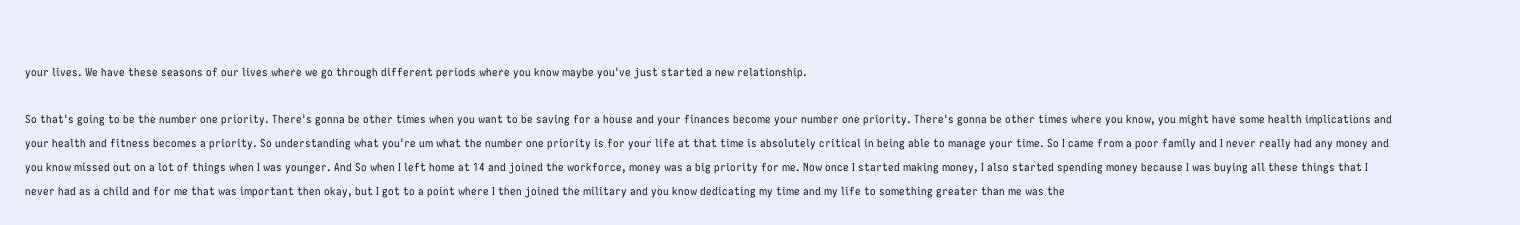your lives. We have these seasons of our lives where we go through different periods where you know maybe you've just started a new relationship.

So that's going to be the number one priority. There's gonna be other times when you want to be saving for a house and your finances become your number one priority. There's gonna be other times where you know, you might have some health implications and your health and fitness becomes a priority. So understanding what you're um what the number one priority is for your life at that time is absolutely critical in being able to manage your time. So I came from a poor family and I never really had any money and you know missed out on a lot of things when I was younger. And So when I left home at 14 and joined the workforce, money was a big priority for me. Now once I started making money, I also started spending money because I was buying all these things that I never had as a child and for me that was important then okay, but I got to a point where I then joined the military and you know dedicating my time and my life to something greater than me was the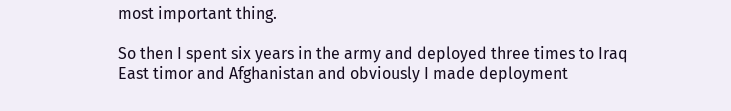most important thing.

So then I spent six years in the army and deployed three times to Iraq East timor and Afghanistan and obviously I made deployment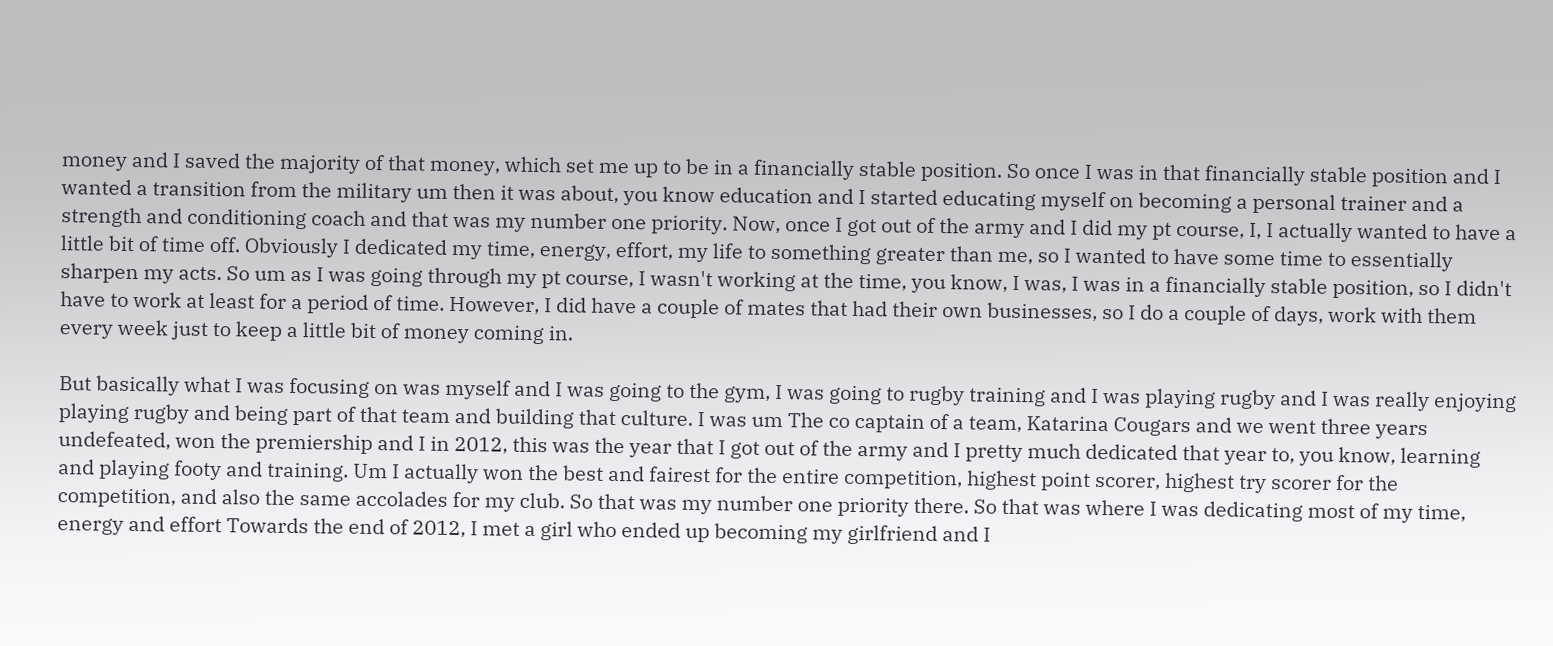money and I saved the majority of that money, which set me up to be in a financially stable position. So once I was in that financially stable position and I wanted a transition from the military um then it was about, you know education and I started educating myself on becoming a personal trainer and a strength and conditioning coach and that was my number one priority. Now, once I got out of the army and I did my pt course, I, I actually wanted to have a little bit of time off. Obviously I dedicated my time, energy, effort, my life to something greater than me, so I wanted to have some time to essentially sharpen my acts. So um as I was going through my pt course, I wasn't working at the time, you know, I was, I was in a financially stable position, so I didn't have to work at least for a period of time. However, I did have a couple of mates that had their own businesses, so I do a couple of days, work with them every week just to keep a little bit of money coming in.

But basically what I was focusing on was myself and I was going to the gym, I was going to rugby training and I was playing rugby and I was really enjoying playing rugby and being part of that team and building that culture. I was um The co captain of a team, Katarina Cougars and we went three years undefeated, won the premiership and I in 2012, this was the year that I got out of the army and I pretty much dedicated that year to, you know, learning and playing footy and training. Um I actually won the best and fairest for the entire competition, highest point scorer, highest try scorer for the competition, and also the same accolades for my club. So that was my number one priority there. So that was where I was dedicating most of my time, energy and effort Towards the end of 2012, I met a girl who ended up becoming my girlfriend and I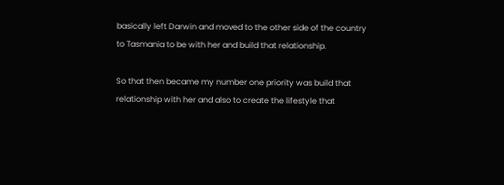basically left Darwin and moved to the other side of the country to Tasmania to be with her and build that relationship.

So that then became my number one priority was build that relationship with her and also to create the lifestyle that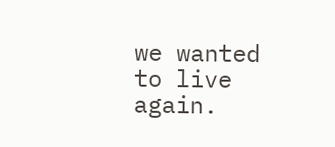we wanted to live again.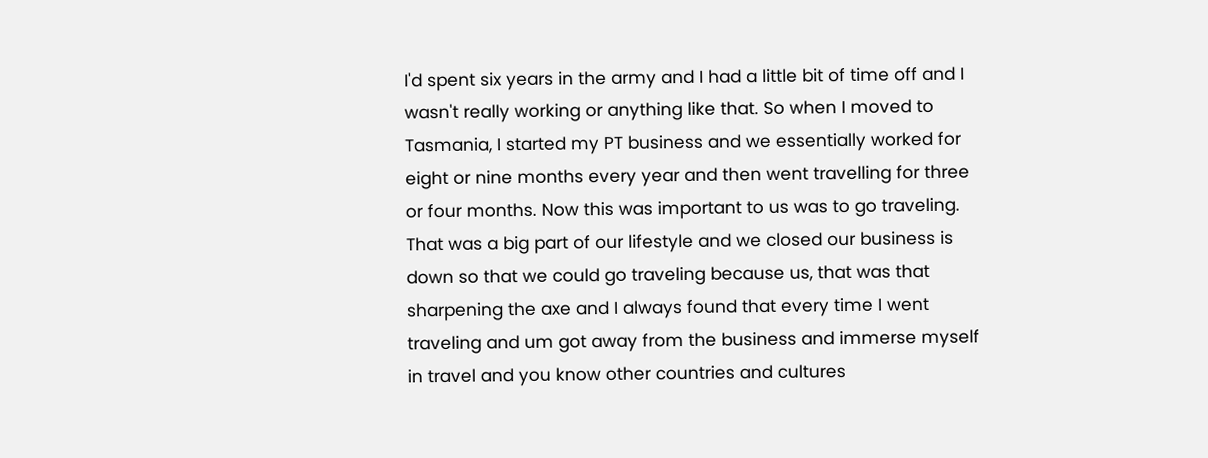I'd spent six years in the army and I had a little bit of time off and I wasn't really working or anything like that. So when I moved to Tasmania, I started my PT business and we essentially worked for eight or nine months every year and then went travelling for three or four months. Now this was important to us was to go traveling. That was a big part of our lifestyle and we closed our business is down so that we could go traveling because us, that was that sharpening the axe and I always found that every time I went traveling and um got away from the business and immerse myself in travel and you know other countries and cultures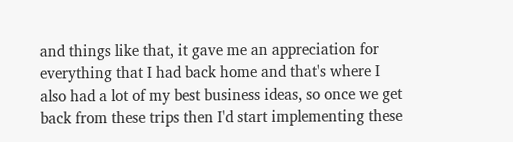and things like that, it gave me an appreciation for everything that I had back home and that's where I also had a lot of my best business ideas, so once we get back from these trips then I'd start implementing these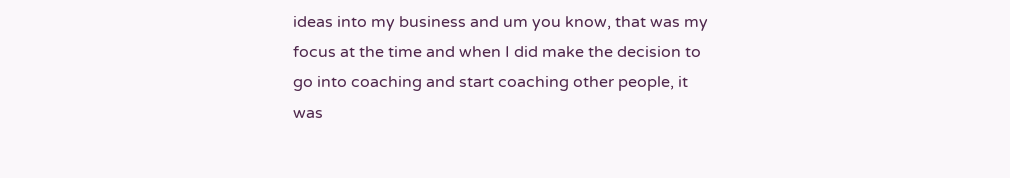ideas into my business and um you know, that was my focus at the time and when I did make the decision to go into coaching and start coaching other people, it was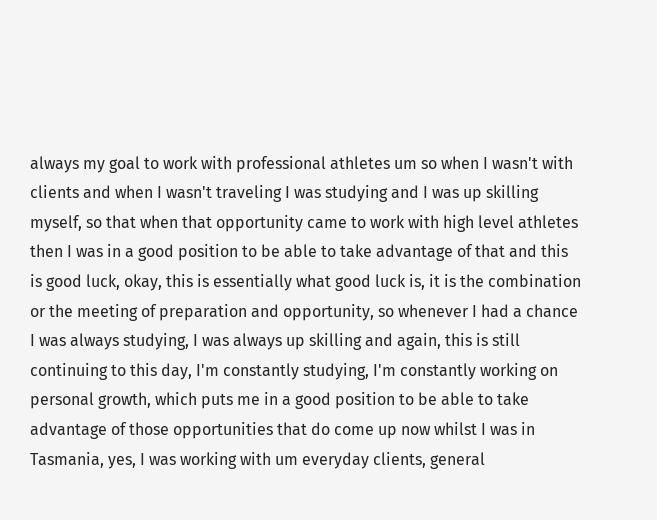always my goal to work with professional athletes um so when I wasn't with clients and when I wasn't traveling I was studying and I was up skilling myself, so that when that opportunity came to work with high level athletes then I was in a good position to be able to take advantage of that and this is good luck, okay, this is essentially what good luck is, it is the combination or the meeting of preparation and opportunity, so whenever I had a chance I was always studying, I was always up skilling and again, this is still continuing to this day, I'm constantly studying, I'm constantly working on personal growth, which puts me in a good position to be able to take advantage of those opportunities that do come up now whilst I was in Tasmania, yes, I was working with um everyday clients, general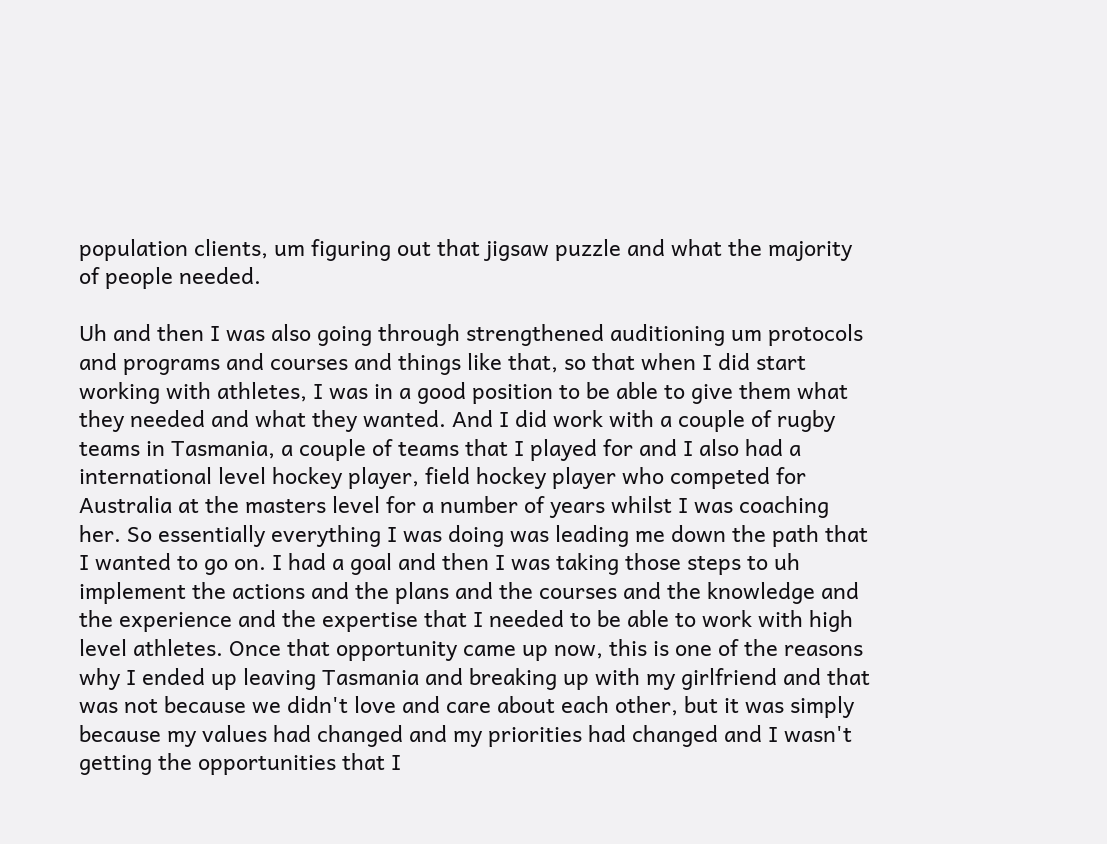population clients, um figuring out that jigsaw puzzle and what the majority of people needed.

Uh and then I was also going through strengthened auditioning um protocols and programs and courses and things like that, so that when I did start working with athletes, I was in a good position to be able to give them what they needed and what they wanted. And I did work with a couple of rugby teams in Tasmania, a couple of teams that I played for and I also had a international level hockey player, field hockey player who competed for Australia at the masters level for a number of years whilst I was coaching her. So essentially everything I was doing was leading me down the path that I wanted to go on. I had a goal and then I was taking those steps to uh implement the actions and the plans and the courses and the knowledge and the experience and the expertise that I needed to be able to work with high level athletes. Once that opportunity came up now, this is one of the reasons why I ended up leaving Tasmania and breaking up with my girlfriend and that was not because we didn't love and care about each other, but it was simply because my values had changed and my priorities had changed and I wasn't getting the opportunities that I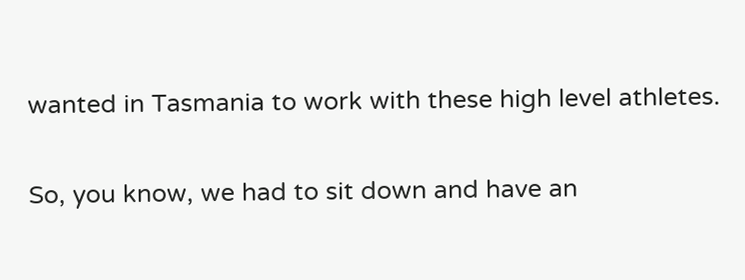wanted in Tasmania to work with these high level athletes.

So, you know, we had to sit down and have an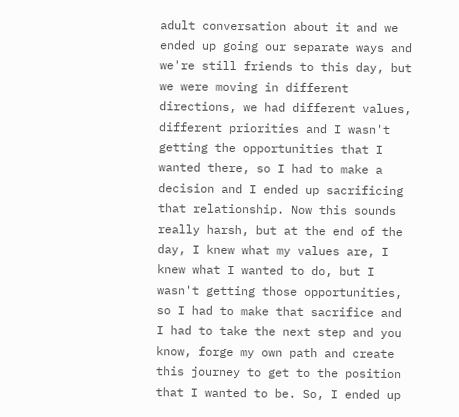adult conversation about it and we ended up going our separate ways and we're still friends to this day, but we were moving in different directions, we had different values, different priorities and I wasn't getting the opportunities that I wanted there, so I had to make a decision and I ended up sacrificing that relationship. Now this sounds really harsh, but at the end of the day, I knew what my values are, I knew what I wanted to do, but I wasn't getting those opportunities, so I had to make that sacrifice and I had to take the next step and you know, forge my own path and create this journey to get to the position that I wanted to be. So, I ended up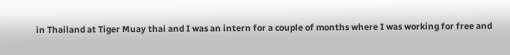in Thailand at Tiger Muay thai and I was an intern for a couple of months where I was working for free and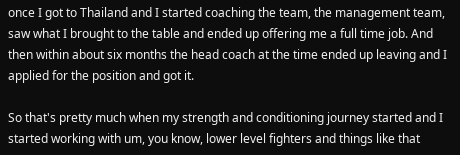once I got to Thailand and I started coaching the team, the management team, saw what I brought to the table and ended up offering me a full time job. And then within about six months the head coach at the time ended up leaving and I applied for the position and got it.

So that's pretty much when my strength and conditioning journey started and I started working with um, you know, lower level fighters and things like that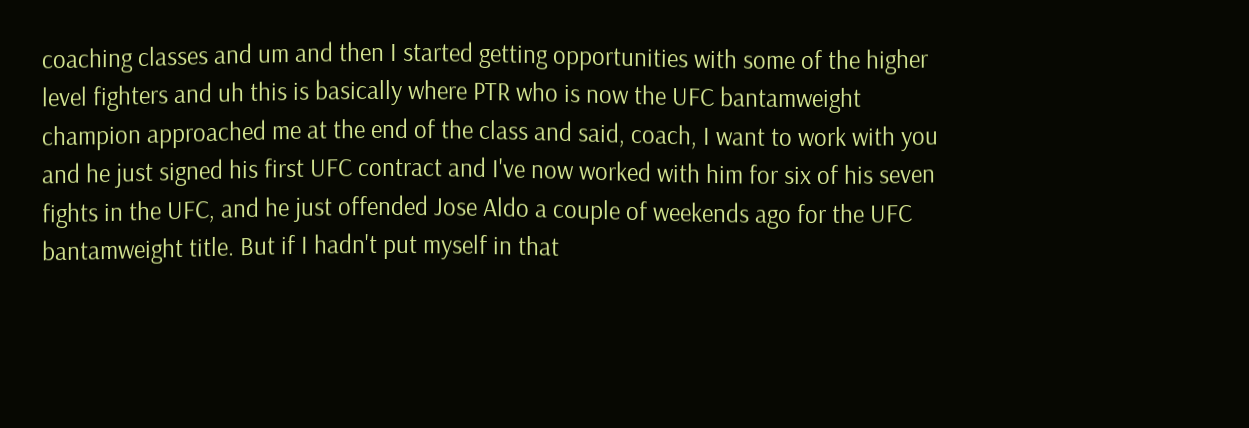coaching classes and um and then I started getting opportunities with some of the higher level fighters and uh this is basically where PTR who is now the UFC bantamweight champion approached me at the end of the class and said, coach, I want to work with you and he just signed his first UFC contract and I've now worked with him for six of his seven fights in the UFC, and he just offended Jose Aldo a couple of weekends ago for the UFC bantamweight title. But if I hadn't put myself in that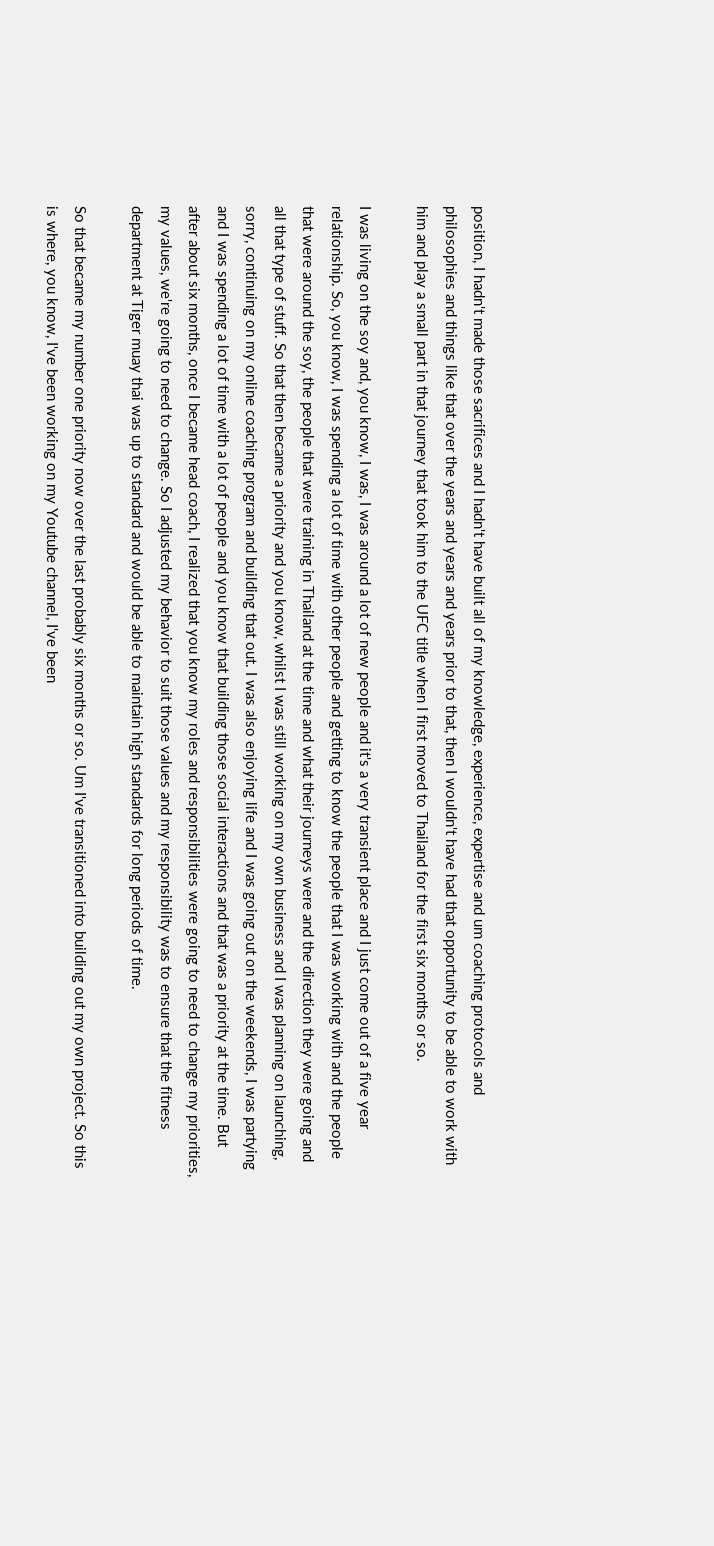position, I hadn't made those sacrifices and I hadn't have built all of my knowledge, experience, expertise and um coaching protocols and philosophies and things like that over the years and years and years prior to that, then I wouldn't have had that opportunity to be able to work with him and play a small part in that journey that took him to the UFC title when I first moved to Thailand for the first six months or so.

I was living on the soy and, you know, I was, I was around a lot of new people and it's a very transient place and I just come out of a five year relationship. So, you know, I was spending a lot of time with other people and getting to know the people that I was working with and the people that were around the soy, the people that were training in Thailand at the time and what their journeys were and the direction they were going and all that type of stuff. So that then became a priority and you know, whilst I was still working on my own business and I was planning on launching, sorry, continuing on my online coaching program and building that out. I was also enjoying life and I was going out on the weekends, I was partying and I was spending a lot of time with a lot of people and you know that building those social interactions and that was a priority at the time. But after about six months, once I became head coach, I realized that you know my roles and responsibilities were going to need to change my priorities, my values, we're going to need to change. So I adjusted my behavior to suit those values and my responsibility was to ensure that the fitness department at Tiger muay thai was up to standard and would be able to maintain high standards for long periods of time.

So that became my number one priority now over the last probably six months or so. Um I've transitioned into building out my own project. So this is where, you know, I've been working on my Youtube channel, I've been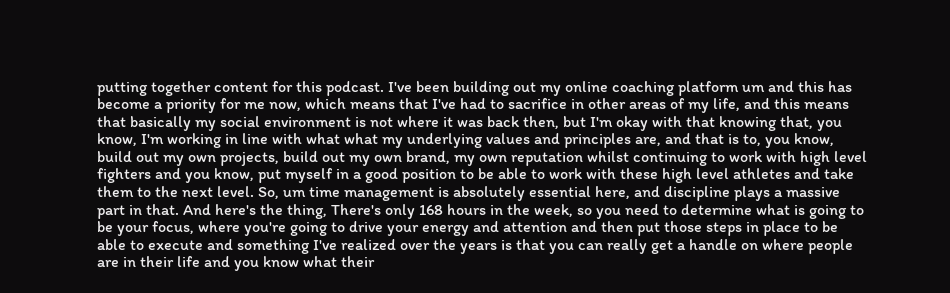putting together content for this podcast. I've been building out my online coaching platform um and this has become a priority for me now, which means that I've had to sacrifice in other areas of my life, and this means that basically my social environment is not where it was back then, but I'm okay with that knowing that, you know, I'm working in line with what what my underlying values and principles are, and that is to, you know, build out my own projects, build out my own brand, my own reputation whilst continuing to work with high level fighters and you know, put myself in a good position to be able to work with these high level athletes and take them to the next level. So, um time management is absolutely essential here, and discipline plays a massive part in that. And here's the thing, There's only 168 hours in the week, so you need to determine what is going to be your focus, where you're going to drive your energy and attention and then put those steps in place to be able to execute and something I've realized over the years is that you can really get a handle on where people are in their life and you know what their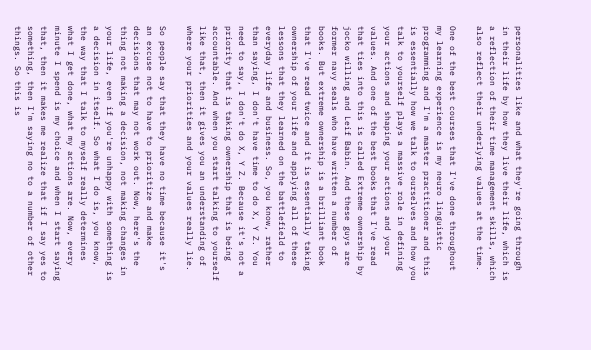personalities like and what they're going through in their life by how they live their life, which is a reflection of their time management skills, which also reflect their underlying values at the time.

One of the best courses that I've done throughout my learning experience is my neuro linguistic programming and I'm a master practitioner and this is essentially how we talk to ourselves and how you talk to yourself plays a massive role in defining your actions and shaping your actions and your values. And one of the best books that I've read that ties into this is called Extreme ownership by jocko willing and Leif Babin. And these guys are former navy seals who have written a number of books. But extreme ownership is a brilliant book that I've read twice and it is essentially taking ownership of your life and applying all of these lessons that they learned on the battlefield to everyday life and business. So, you know, rather than saying, I don't have time to do X, Y Z. You need to say, I don't do X, Y Z. Because it's not a priority that is taking ownership that is being accountable. And when you start talking to yourself like that, then it gives you an understanding of where your priorities and your values really lie.

So people say that they have no time because it's an excuse not to have to prioritize and make decisions that may not work out. Now, here's the thing not making a decision, not making changes in your life, even if you're unhappy with something is a decision in itself. So what I do is, you know, the way that I talk to myself really determines what I get done, what my actions are. Now, every minute I spend is my choice and when I start saying that, then it makes me realize that if I say yes to something, then I'm saying no to a number of other things. So this is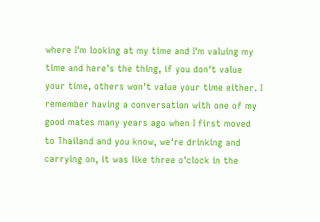where I'm looking at my time and I'm valuing my time and here's the thing, if you don't value your time, others won't value your time either. I remember having a conversation with one of my good mates many years ago when I first moved to Thailand and you know, we're drinking and carrying on, it was like three o'clock in the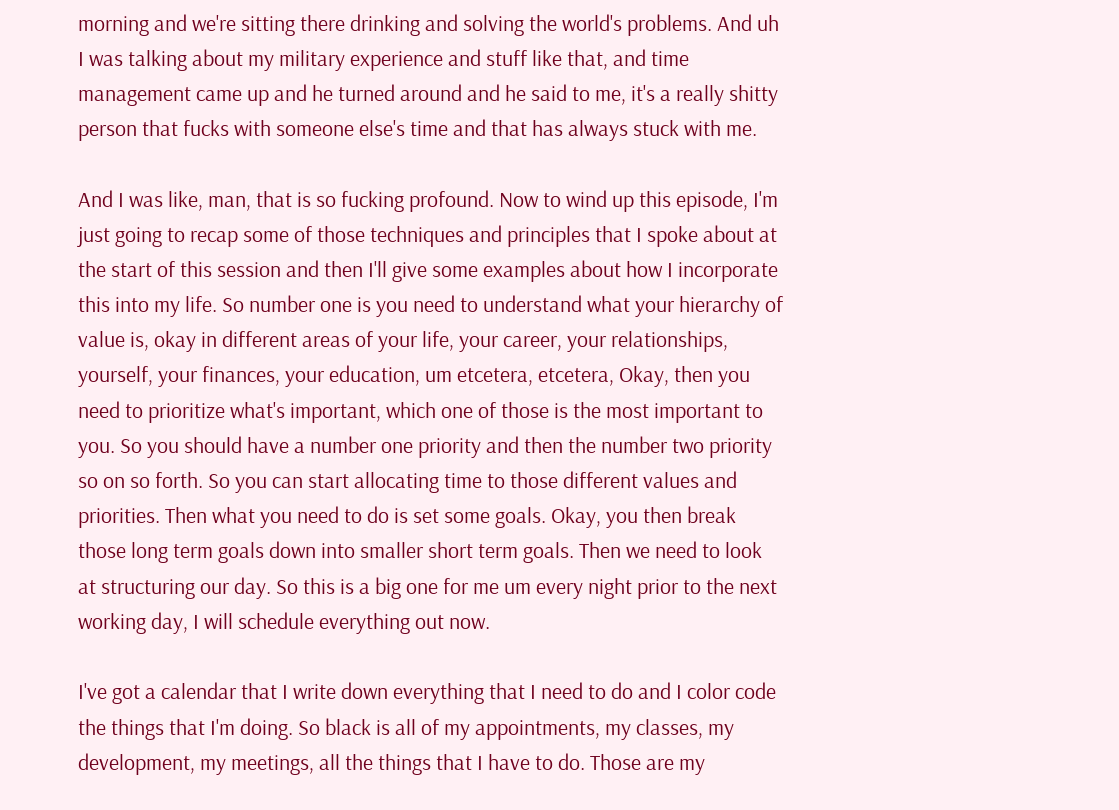morning and we're sitting there drinking and solving the world's problems. And uh I was talking about my military experience and stuff like that, and time management came up and he turned around and he said to me, it's a really shitty person that fucks with someone else's time and that has always stuck with me.

And I was like, man, that is so fucking profound. Now to wind up this episode, I'm just going to recap some of those techniques and principles that I spoke about at the start of this session and then I'll give some examples about how I incorporate this into my life. So number one is you need to understand what your hierarchy of value is, okay in different areas of your life, your career, your relationships, yourself, your finances, your education, um etcetera, etcetera, Okay, then you need to prioritize what's important, which one of those is the most important to you. So you should have a number one priority and then the number two priority so on so forth. So you can start allocating time to those different values and priorities. Then what you need to do is set some goals. Okay, you then break those long term goals down into smaller short term goals. Then we need to look at structuring our day. So this is a big one for me um every night prior to the next working day, I will schedule everything out now.

I've got a calendar that I write down everything that I need to do and I color code the things that I'm doing. So black is all of my appointments, my classes, my development, my meetings, all the things that I have to do. Those are my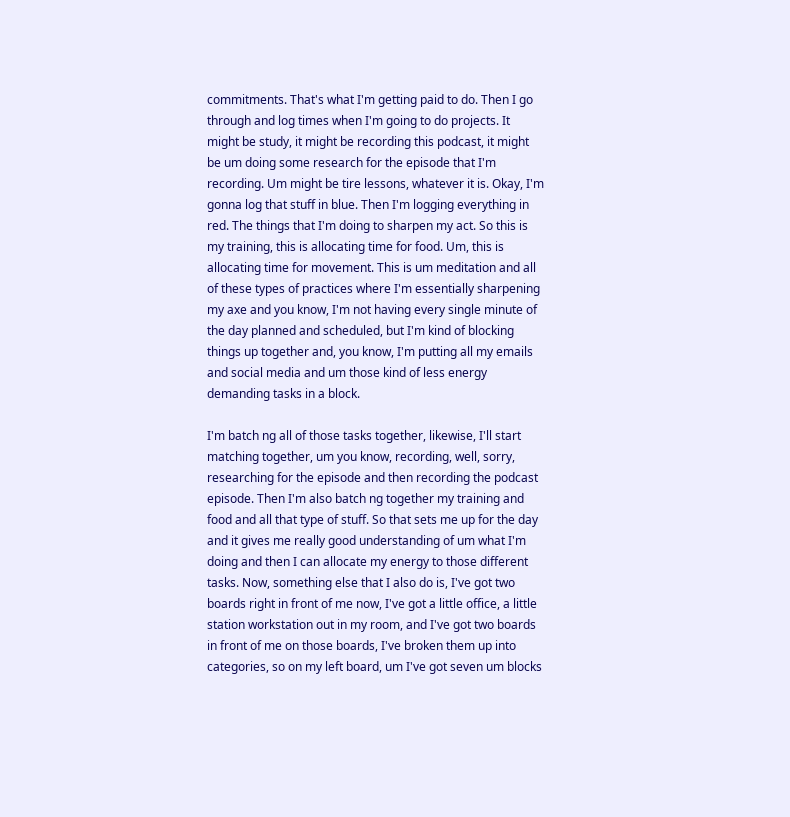commitments. That's what I'm getting paid to do. Then I go through and log times when I'm going to do projects. It might be study, it might be recording this podcast, it might be um doing some research for the episode that I'm recording. Um might be tire lessons, whatever it is. Okay, I'm gonna log that stuff in blue. Then I'm logging everything in red. The things that I'm doing to sharpen my act. So this is my training, this is allocating time for food. Um, this is allocating time for movement. This is um meditation and all of these types of practices where I'm essentially sharpening my axe and you know, I'm not having every single minute of the day planned and scheduled, but I'm kind of blocking things up together and, you know, I'm putting all my emails and social media and um those kind of less energy demanding tasks in a block.

I'm batch ng all of those tasks together, likewise, I'll start matching together, um you know, recording, well, sorry, researching for the episode and then recording the podcast episode. Then I'm also batch ng together my training and food and all that type of stuff. So that sets me up for the day and it gives me really good understanding of um what I'm doing and then I can allocate my energy to those different tasks. Now, something else that I also do is, I've got two boards right in front of me now, I've got a little office, a little station workstation out in my room, and I've got two boards in front of me on those boards, I've broken them up into categories, so on my left board, um I've got seven um blocks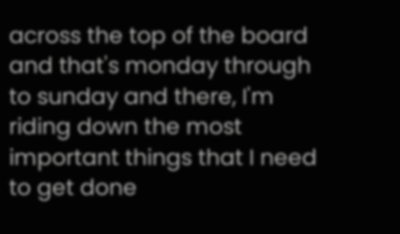across the top of the board and that's monday through to sunday and there, I'm riding down the most important things that I need to get done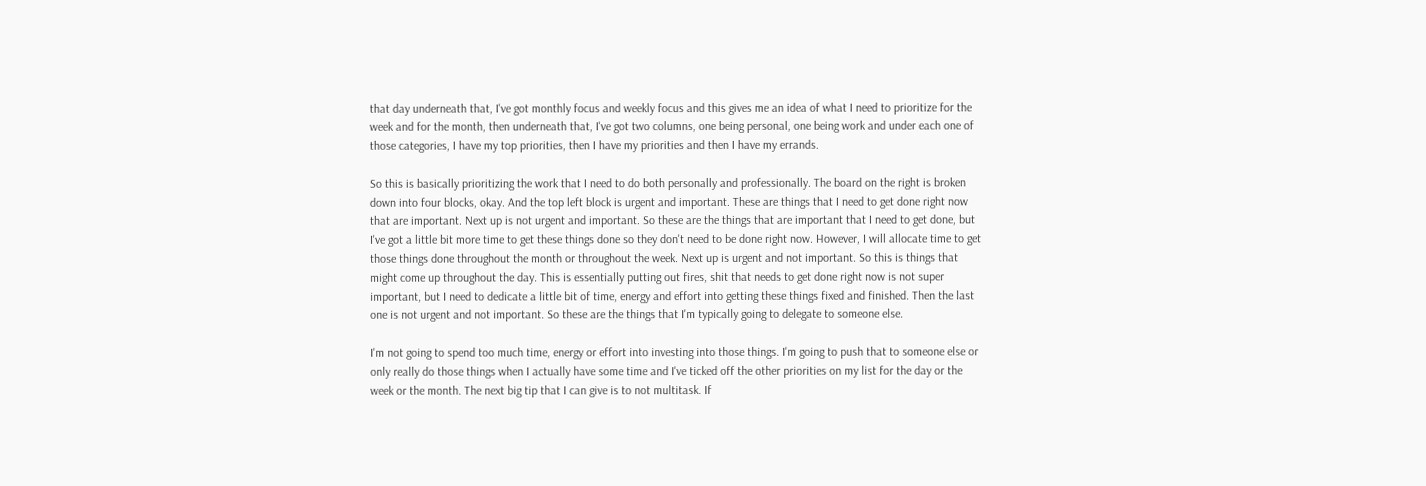that day underneath that, I've got monthly focus and weekly focus and this gives me an idea of what I need to prioritize for the week and for the month, then underneath that, I've got two columns, one being personal, one being work and under each one of those categories, I have my top priorities, then I have my priorities and then I have my errands.

So this is basically prioritizing the work that I need to do both personally and professionally. The board on the right is broken down into four blocks, okay. And the top left block is urgent and important. These are things that I need to get done right now that are important. Next up is not urgent and important. So these are the things that are important that I need to get done, but I've got a little bit more time to get these things done so they don't need to be done right now. However, I will allocate time to get those things done throughout the month or throughout the week. Next up is urgent and not important. So this is things that might come up throughout the day. This is essentially putting out fires, shit that needs to get done right now is not super important, but I need to dedicate a little bit of time, energy and effort into getting these things fixed and finished. Then the last one is not urgent and not important. So these are the things that I'm typically going to delegate to someone else.

I'm not going to spend too much time, energy or effort into investing into those things. I'm going to push that to someone else or only really do those things when I actually have some time and I've ticked off the other priorities on my list for the day or the week or the month. The next big tip that I can give is to not multitask. If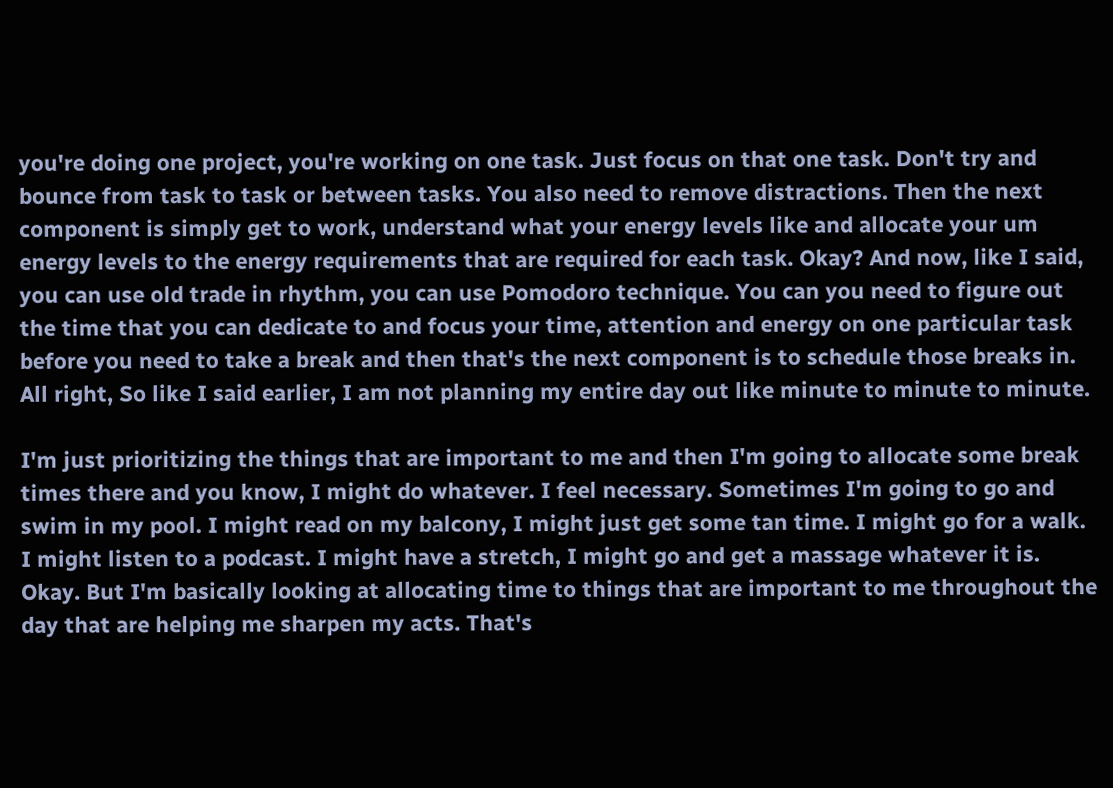you're doing one project, you're working on one task. Just focus on that one task. Don't try and bounce from task to task or between tasks. You also need to remove distractions. Then the next component is simply get to work, understand what your energy levels like and allocate your um energy levels to the energy requirements that are required for each task. Okay? And now, like I said, you can use old trade in rhythm, you can use Pomodoro technique. You can you need to figure out the time that you can dedicate to and focus your time, attention and energy on one particular task before you need to take a break and then that's the next component is to schedule those breaks in. All right, So like I said earlier, I am not planning my entire day out like minute to minute to minute.

I'm just prioritizing the things that are important to me and then I'm going to allocate some break times there and you know, I might do whatever. I feel necessary. Sometimes I'm going to go and swim in my pool. I might read on my balcony, I might just get some tan time. I might go for a walk. I might listen to a podcast. I might have a stretch, I might go and get a massage whatever it is. Okay. But I'm basically looking at allocating time to things that are important to me throughout the day that are helping me sharpen my acts. That's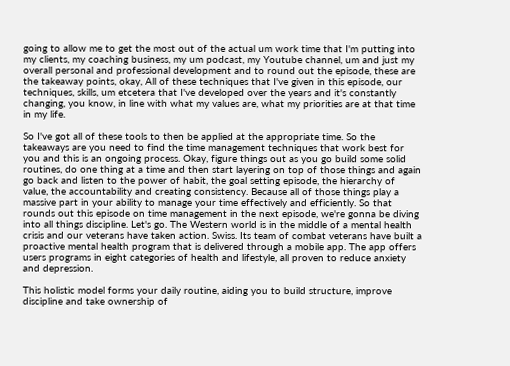going to allow me to get the most out of the actual um work time that I'm putting into my clients, my coaching business, my um podcast, my Youtube channel, um and just my overall personal and professional development and to round out the episode, these are the takeaway points, okay, All of these techniques that I've given in this episode, our techniques, skills, um etcetera that I've developed over the years and it's constantly changing, you know, in line with what my values are, what my priorities are at that time in my life.

So I've got all of these tools to then be applied at the appropriate time. So the takeaways are you need to find the time management techniques that work best for you and this is an ongoing process. Okay, figure things out as you go build some solid routines, do one thing at a time and then start layering on top of those things and again go back and listen to the power of habit, the goal setting episode, the hierarchy of value, the accountability and creating consistency. Because all of those things play a massive part in your ability to manage your time effectively and efficiently. So that rounds out this episode on time management in the next episode, we're gonna be diving into all things discipline. Let's go. The Western world is in the middle of a mental health crisis and our veterans have taken action. Swiss. Its team of combat veterans have built a proactive mental health program that is delivered through a mobile app. The app offers users programs in eight categories of health and lifestyle, all proven to reduce anxiety and depression.

This holistic model forms your daily routine, aiding you to build structure, improve discipline and take ownership of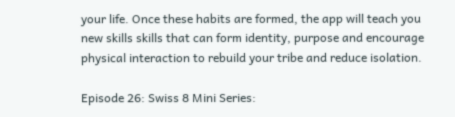your life. Once these habits are formed, the app will teach you new skills skills that can form identity, purpose and encourage physical interaction to rebuild your tribe and reduce isolation.

Episode 26: Swiss 8 Mini Series: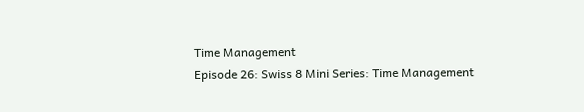Time Management
Episode 26: Swiss 8 Mini Series: Time Management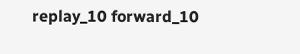replay_10 forward_10